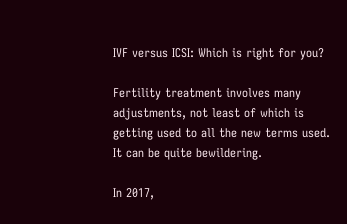IVF versus ICSI: Which is right for you?

Fertility treatment involves many adjustments, not least of which is getting used to all the new terms used. It can be quite bewildering.

In 2017,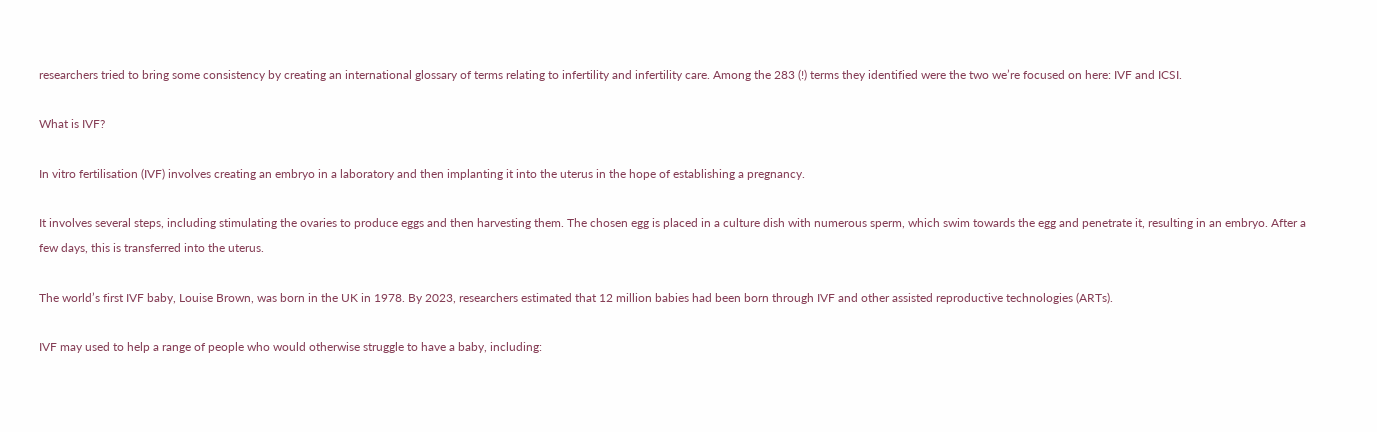researchers tried to bring some consistency by creating an international glossary of terms relating to infertility and infertility care. Among the 283 (!) terms they identified were the two we’re focused on here: IVF and ICSI.

What is IVF?

In vitro fertilisation (IVF) involves creating an embryo in a laboratory and then implanting it into the uterus in the hope of establishing a pregnancy.

It involves several steps, including stimulating the ovaries to produce eggs and then harvesting them. The chosen egg is placed in a culture dish with numerous sperm, which swim towards the egg and penetrate it, resulting in an embryo. After a few days, this is transferred into the uterus.

The world’s first IVF baby, Louise Brown, was born in the UK in 1978. By 2023, researchers estimated that 12 million babies had been born through IVF and other assisted reproductive technologies (ARTs).

IVF may used to help a range of people who would otherwise struggle to have a baby, including: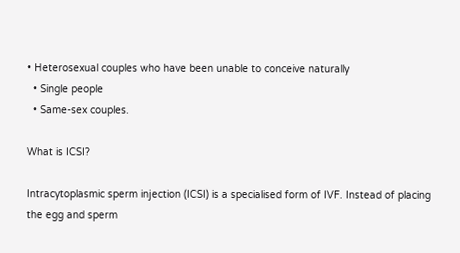• Heterosexual couples who have been unable to conceive naturally
  • Single people
  • Same-sex couples.

What is ICSI?

Intracytoplasmic sperm injection (ICSI) is a specialised form of IVF. Instead of placing the egg and sperm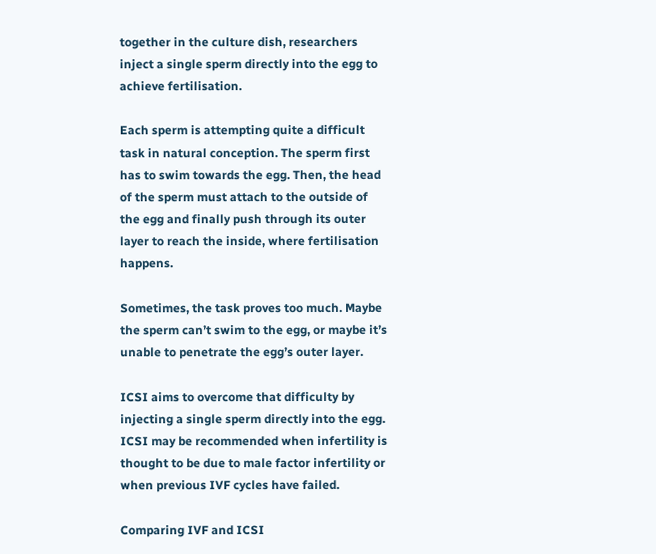together in the culture dish, researchers inject a single sperm directly into the egg to achieve fertilisation.

Each sperm is attempting quite a difficult task in natural conception. The sperm first has to swim towards the egg. Then, the head of the sperm must attach to the outside of the egg and finally push through its outer layer to reach the inside, where fertilisation happens.

Sometimes, the task proves too much. Maybe the sperm can’t swim to the egg, or maybe it’s unable to penetrate the egg’s outer layer.

ICSI aims to overcome that difficulty by injecting a single sperm directly into the egg. ICSI may be recommended when infertility is thought to be due to male factor infertility or when previous IVF cycles have failed.

Comparing IVF and ICSI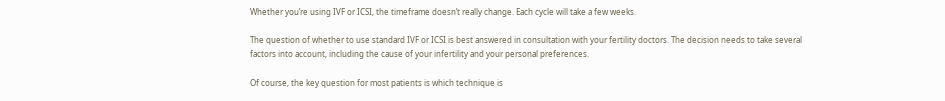Whether you’re using IVF or ICSI, the timeframe doesn’t really change. Each cycle will take a few weeks.

The question of whether to use standard IVF or ICSI is best answered in consultation with your fertility doctors. The decision needs to take several factors into account, including the cause of your infertility and your personal preferences.

Of course, the key question for most patients is which technique is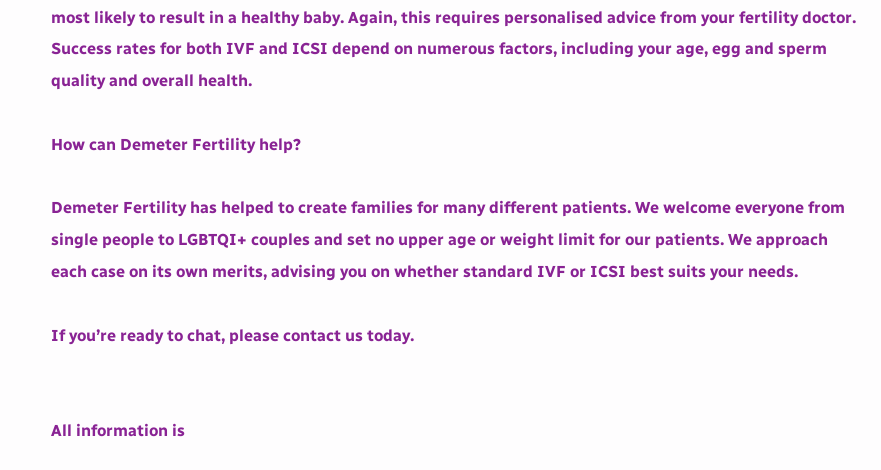most likely to result in a healthy baby. Again, this requires personalised advice from your fertility doctor. Success rates for both IVF and ICSI depend on numerous factors, including your age, egg and sperm quality and overall health.

How can Demeter Fertility help?

Demeter Fertility has helped to create families for many different patients. We welcome everyone from single people to LGBTQI+ couples and set no upper age or weight limit for our patients. We approach each case on its own merits, advising you on whether standard IVF or ICSI best suits your needs.

If you’re ready to chat, please contact us today.


All information is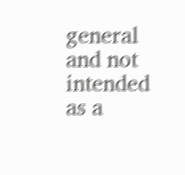general and not intended as a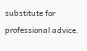substitute for professional advice.